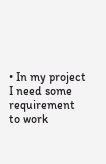• In my project I need some requirement to work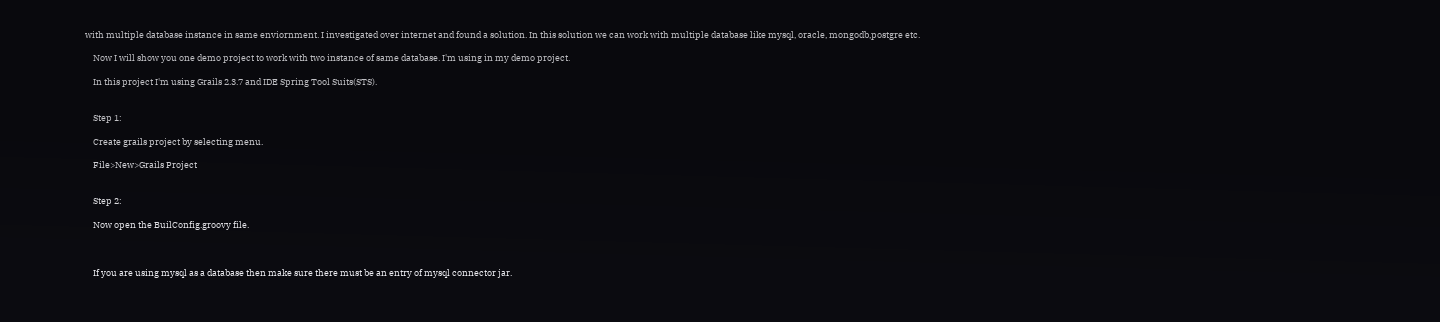with multiple database instance in same enviornment. I investigated over internet and found a solution. In this solution we can work with multiple database like mysql, oracle, mongodb,postgre etc.

    Now I will show you one demo project to work with two instance of same database. I'm using in my demo project.

    In this project I'm using Grails 2.3.7 and IDE Spring Tool Suits(STS).


    Step 1:

    Create grails project by selecting menu.

    File>New>Grails Project


    Step 2:

    Now open the BuilConfig.groovy file.



    If you are using mysql as a database then make sure there must be an entry of mysql connector jar.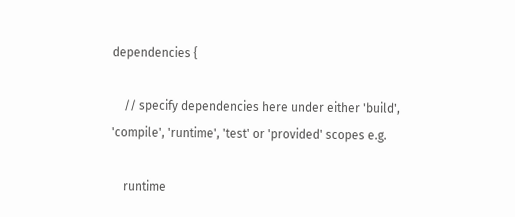dependencies {

    // specify dependencies here under either 'build', 'compile', 'runtime', 'test' or 'provided' scopes e.g.

    runtime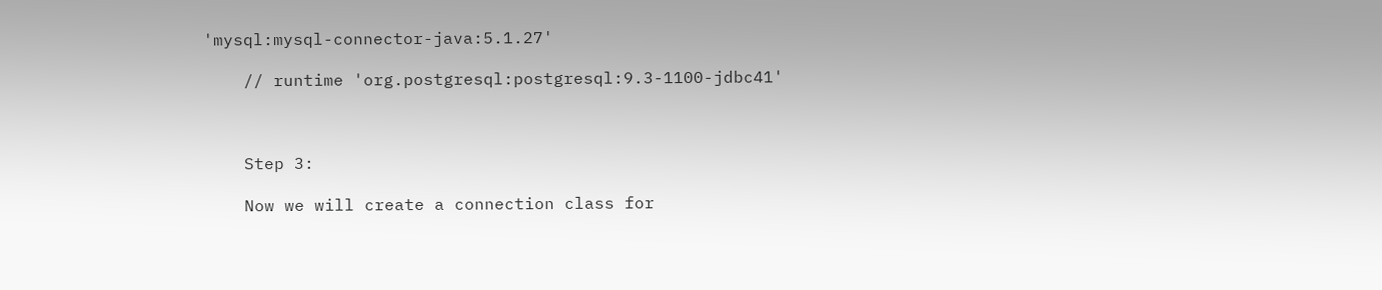'mysql:mysql-connector-java:5.1.27'

    // runtime 'org.postgresql:postgresql:9.3-1100-jdbc41'



    Step 3:

    Now we will create a connection class for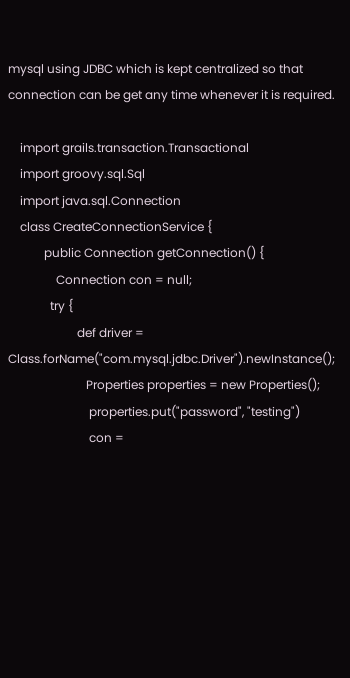mysql using JDBC which is kept centralized so that connection can be get any time whenever it is required.

    import grails.transaction.Transactional
    import groovy.sql.Sql
    import java.sql.Connection
    class CreateConnectionService {
            public Connection getConnection() {
                Connection con = null;
              try {
                       def driver = Class.forName("com.mysql.jdbc.Driver").newInstance();
                          Properties properties = new Properties();
                           properties.put("password", "testing")
                           con =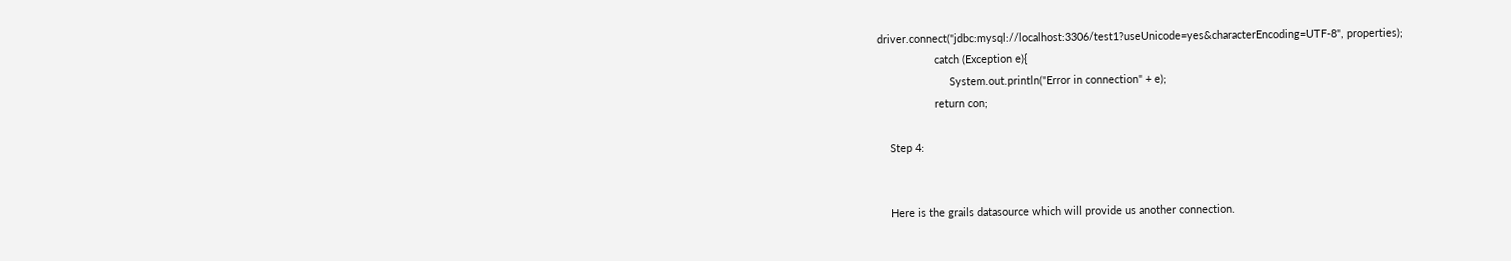driver.connect("jdbc:mysql://localhost:3306/test1?useUnicode=yes&characterEncoding=UTF-8", properties);
                   catch (Exception e){
                        System.out.println("Error in connection" + e);
                   return con;

    Step 4:


    Here is the grails datasource which will provide us another connection.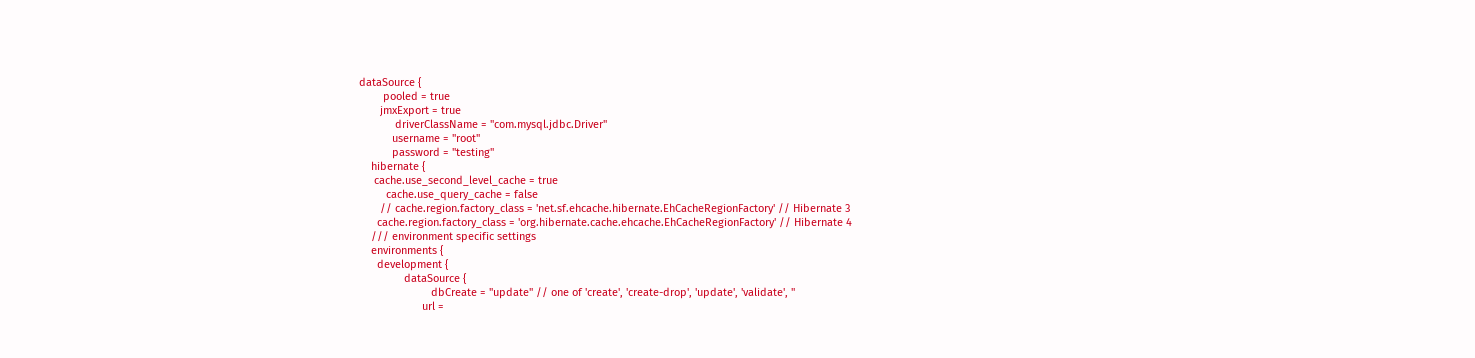dataSource {
        pooled = true
       jmxExport = true
            driverClassName = "com.mysql.jdbc.Driver"
           username = "root"
           password = "testing"
    hibernate {
     cache.use_second_level_cache = true
         cache.use_query_cache = false
       // cache.region.factory_class = 'net.sf.ehcache.hibernate.EhCacheRegionFactory' // Hibernate 3
      cache.region.factory_class = 'org.hibernate.cache.ehcache.EhCacheRegionFactory' // Hibernate 4
    /// environment specific settings
    environments {
      development {
               dataSource {
                        dbCreate = "update" // one of 'create', 'create-drop', 'update', 'validate', ''
                     url =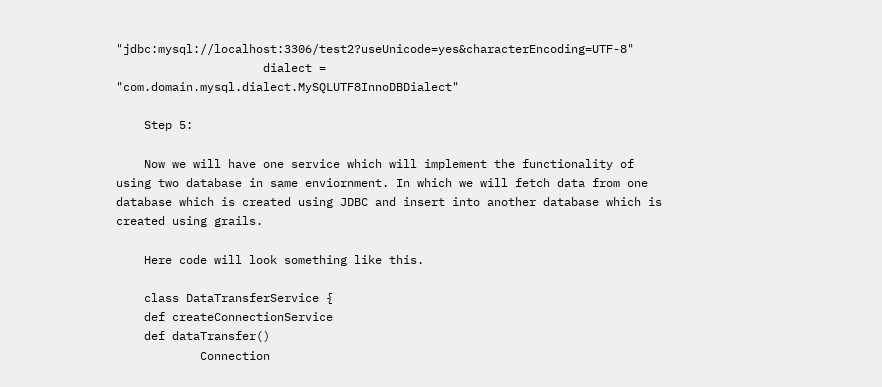"jdbc:mysql://localhost:3306/test2?useUnicode=yes&characterEncoding=UTF-8"
                     dialect = "com.domain.mysql.dialect.MySQLUTF8InnoDBDialect"

    Step 5:

    Now we will have one service which will implement the functionality of using two database in same enviornment. In which we will fetch data from one database which is created using JDBC and insert into another database which is created using grails.

    Here code will look something like this.

    class DataTransferService {
    def createConnectionService
    def dataTransfer()
            Connection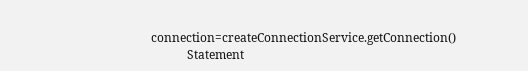connection=createConnectionService.getConnection()
            Statement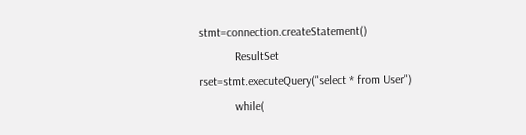stmt=connection.createStatement()
            ResultSet rset=stmt.executeQuery("select * from User")
            while(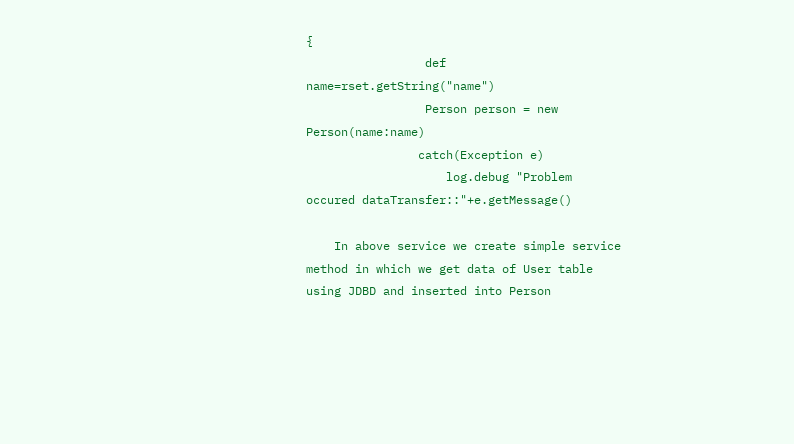{
                 def name=rset.getString("name")
                 Person person = new Person(name:name)
                catch(Exception e)
                    log.debug "Problem occured dataTransfer::"+e.getMessage()

    In above service we create simple service method in which we get data of User table using JDBD and inserted into Person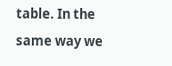table. In the same way we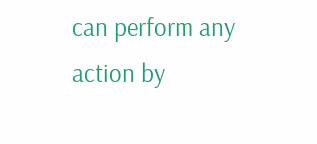can perform any action by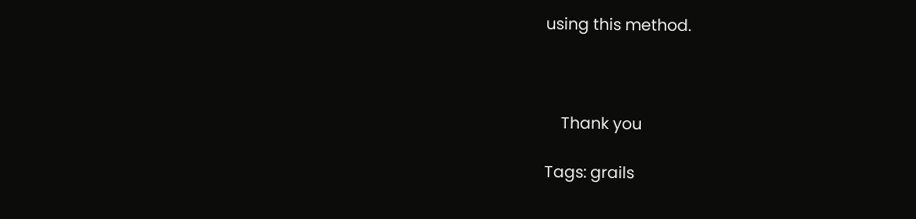using this method.



    Thank you

Tags: grails